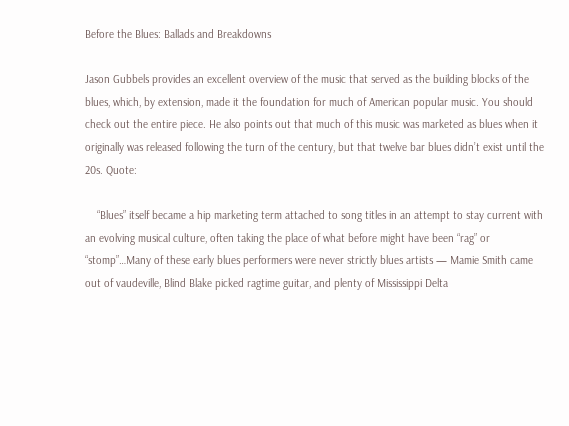Before the Blues: Ballads and Breakdowns

Jason Gubbels provides an excellent overview of the music that served as the building blocks of the blues, which, by extension, made it the foundation for much of American popular music. You should check out the entire piece. He also points out that much of this music was marketed as blues when it originally was released following the turn of the century, but that twelve bar blues didn’t exist until the 20s. Quote:

    “Blues” itself became a hip marketing term attached to song titles in an attempt to stay current with an evolving musical culture, often taking the place of what before might have been “rag” or “stomp”…Many of these early blues performers were never strictly blues artists — Mamie Smith came out of vaudeville, Blind Blake picked ragtime guitar, and plenty of Mississippi Delta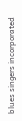blues singers incorporated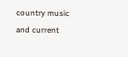country music and current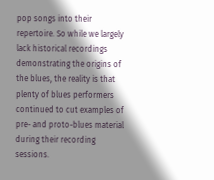pop songs into their repertoire. So while we largely lack historical recordings demonstrating the origins of the blues, the reality is that plenty of blues performers continued to cut examples of pre- and proto-blues material during their recording sessions.